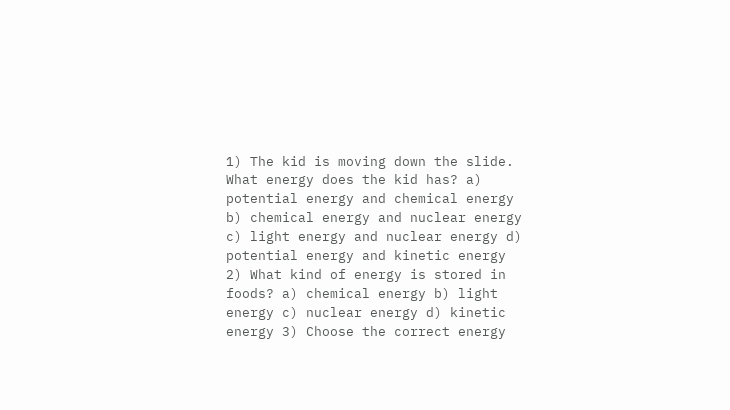1) The kid is moving down the slide. What energy does the kid has? a) potential energy and chemical energy b) chemical energy and nuclear energy c) light energy and nuclear energy d) potential energy and kinetic energy 2) What kind of energy is stored in foods? a) chemical energy b) light energy c) nuclear energy d) kinetic energy 3) Choose the correct energy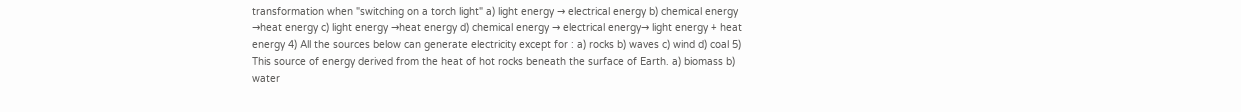transformation when "switching on a torch light" a) light energy → electrical energy b) chemical energy →heat energy c) light energy →heat energy d) chemical energy → electrical energy→ light energy + heat energy 4) All the sources below can generate electricity except for : a) rocks b) waves c) wind d) coal 5) This source of energy derived from the heat of hot rocks beneath the surface of Earth. a) biomass b) water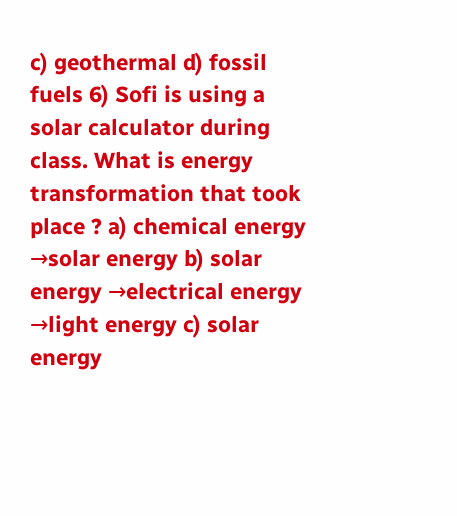c) geothermal d) fossil fuels 6) Sofi is using a solar calculator during class. What is energy transformation that took place ? a) chemical energy →solar energy b) solar energy →electrical energy →light energy c) solar energy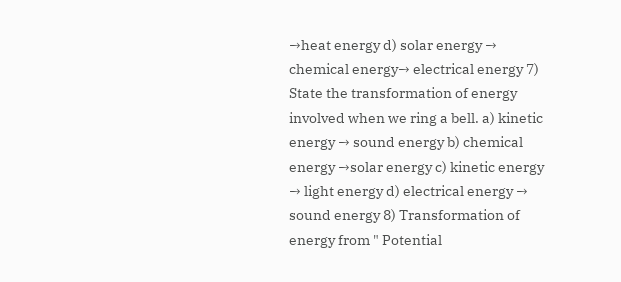→heat energy d) solar energy → chemical energy→ electrical energy 7) State the transformation of energy involved when we ring a bell. a) kinetic energy → sound energy b) chemical energy →solar energy c) kinetic energy → light energy d) electrical energy → sound energy 8) Transformation of energy from " Potential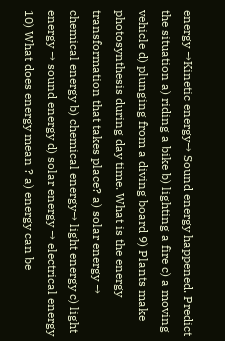energy →Kinetic energy→ Sound energy happened. Predict the situation a) riding a bike b) lighting a fire c) a moving vehicle d) plunging from a diving board 9) Plants make photosynthesis during day time. What is the energy transformation that takes place? a) solar energy → chemical energy b) chemical energy→ light energy c) light energy → sound energy d) solar energy → electrical energy 10) What does energy mean ? a) energy can be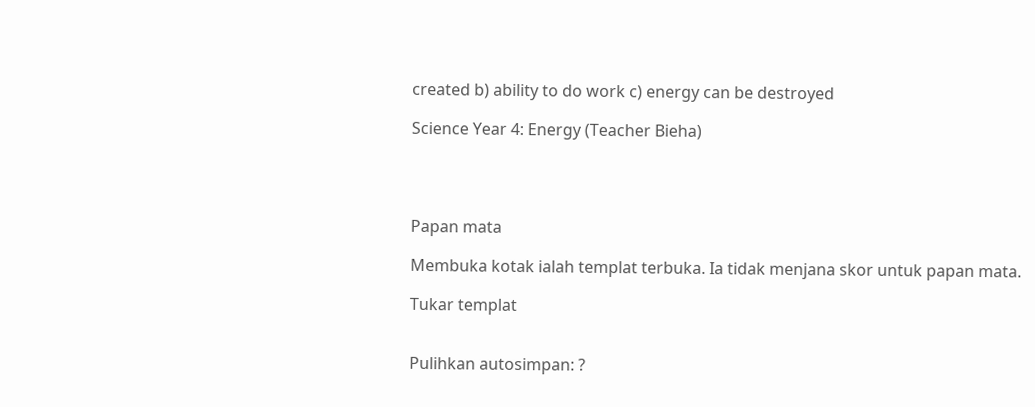created b) ability to do work c) energy can be destroyed

Science Year 4: Energy (Teacher Bieha)




Papan mata

Membuka kotak ialah templat terbuka. Ia tidak menjana skor untuk papan mata.

Tukar templat


Pulihkan autosimpan: ?